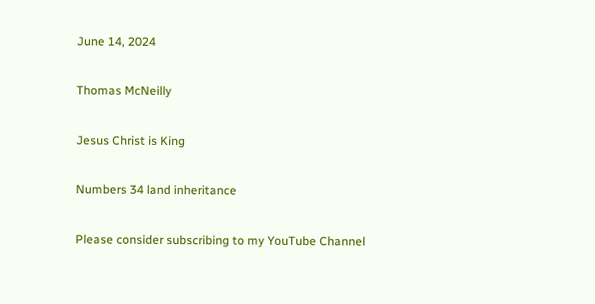June 14, 2024

Thomas McNeilly

Jesus Christ is King

Numbers 34 land inheritance

Please consider subscribing to my YouTube Channel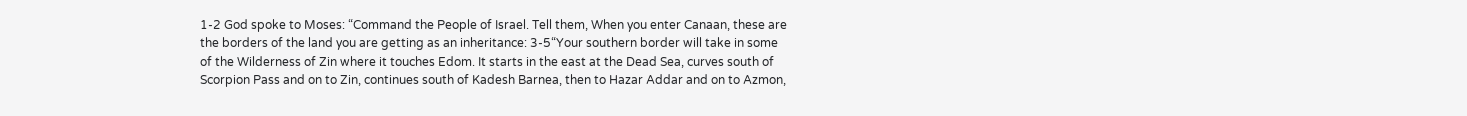1-2 God spoke to Moses: “Command the People of Israel. Tell them, When you enter Canaan, these are the borders of the land you are getting as an inheritance: 3-5“Your southern border will take in some of the Wilderness of Zin where it touches Edom. It starts in the east at the Dead Sea, curves south of Scorpion Pass and on to Zin, continues south of Kadesh Barnea, then to Hazar Addar and on to Azmon,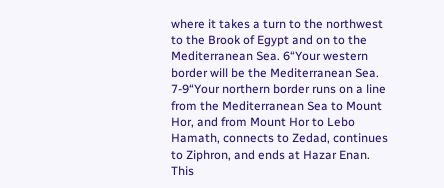where it takes a turn to the northwest to the Brook of Egypt and on to the Mediterranean Sea. 6“Your western border will be the Mediterranean Sea. 7-9“Your northern border runs on a line from the Mediterranean Sea to Mount Hor, and from Mount Hor to Lebo Hamath, connects to Zedad, continues to Ziphron, and ends at Hazar Enan. This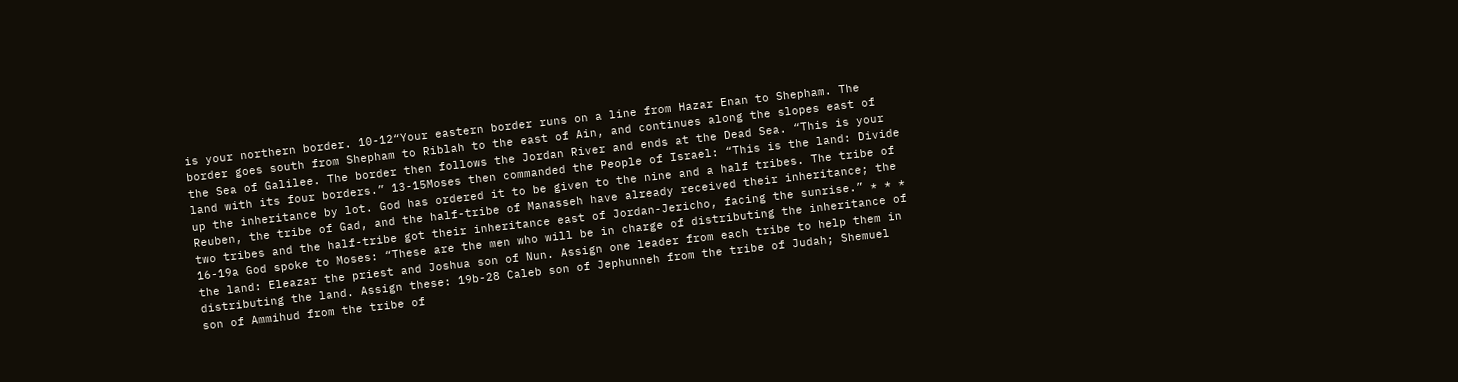is your northern border. 10-12“Your eastern border runs on a line from Hazar Enan to Shepham. The border goes south from Shepham to Riblah to the east of Ain, and continues along the slopes east of the Sea of Galilee. The border then follows the Jordan River and ends at the Dead Sea. “This is your land with its four borders.” 13-15Moses then commanded the People of Israel: “This is the land: Divide up the inheritance by lot. God has ordered it to be given to the nine and a half tribes. The tribe of Reuben, the tribe of Gad, and the half-tribe of Manasseh have already received their inheritance; the two tribes and the half-tribe got their inheritance east of Jordan-Jericho, facing the sunrise.” * * * 16-19a God spoke to Moses: “These are the men who will be in charge of distributing the inheritance of the land: Eleazar the priest and Joshua son of Nun. Assign one leader from each tribe to help them in distributing the land. Assign these: 19b-28 Caleb son of Jephunneh from the tribe of Judah; Shemuel son of Ammihud from the tribe of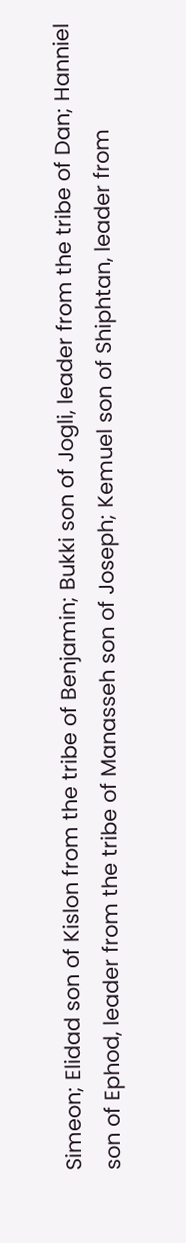Simeon; Elidad son of Kislon from the tribe of Benjamin; Bukki son of Jogli, leader from the tribe of Dan; Hanniel son of Ephod, leader from the tribe of Manasseh son of Joseph; Kemuel son of Shiphtan, leader from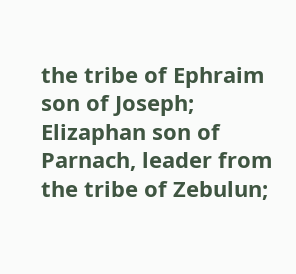the tribe of Ephraim son of Joseph; Elizaphan son of Parnach, leader from the tribe of Zebulun;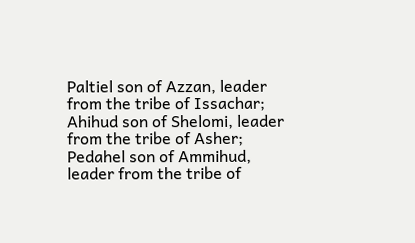Paltiel son of Azzan, leader from the tribe of Issachar; Ahihud son of Shelomi, leader from the tribe of Asher; Pedahel son of Ammihud, leader from the tribe of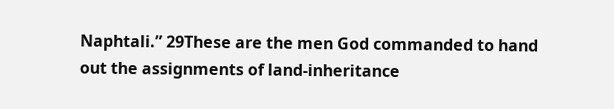Naphtali.” 29These are the men God commanded to hand out the assignments of land-inheritance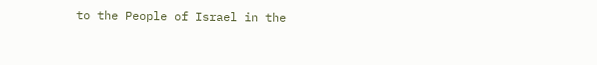to the People of Israel in the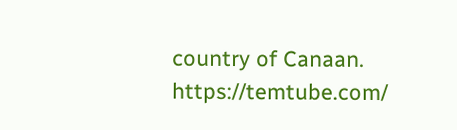country of Canaan. https://temtube.com/